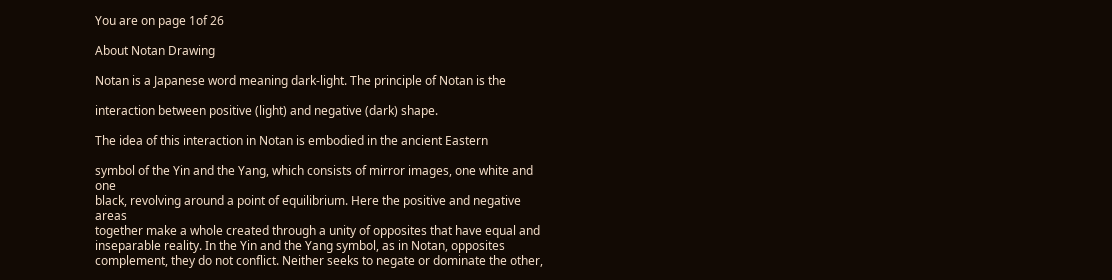You are on page 1of 26

About Notan Drawing

Notan is a Japanese word meaning dark-light. The principle of Notan is the

interaction between positive (light) and negative (dark) shape.

The idea of this interaction in Notan is embodied in the ancient Eastern

symbol of the Yin and the Yang, which consists of mirror images, one white and one
black, revolving around a point of equilibrium. Here the positive and negative areas
together make a whole created through a unity of opposites that have equal and
inseparable reality. In the Yin and the Yang symbol, as in Notan, opposites
complement, they do not conflict. Neither seeks to negate or dominate the other,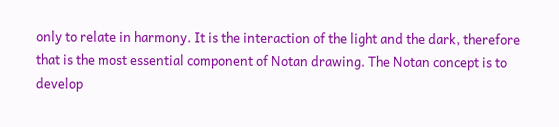only to relate in harmony. It is the interaction of the light and the dark, therefore
that is the most essential component of Notan drawing. The Notan concept is to
develop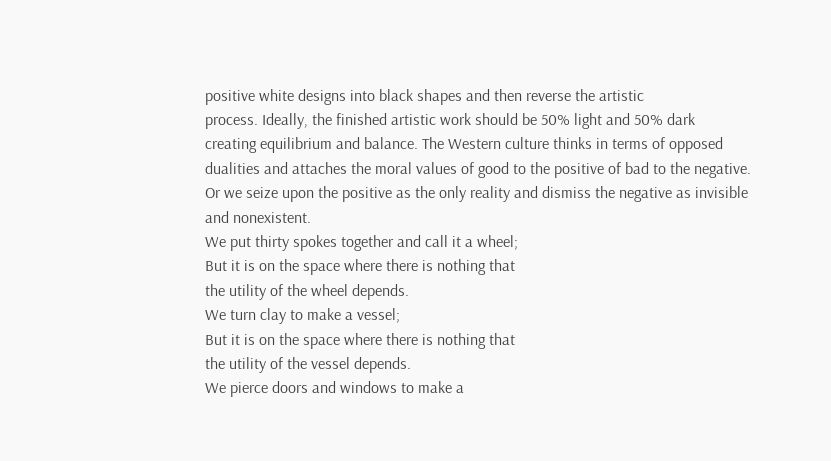positive white designs into black shapes and then reverse the artistic
process. Ideally, the finished artistic work should be 50% light and 50% dark
creating equilibrium and balance. The Western culture thinks in terms of opposed
dualities and attaches the moral values of good to the positive of bad to the negative.
Or we seize upon the positive as the only reality and dismiss the negative as invisible
and nonexistent.
We put thirty spokes together and call it a wheel;
But it is on the space where there is nothing that
the utility of the wheel depends.
We turn clay to make a vessel;
But it is on the space where there is nothing that
the utility of the vessel depends.
We pierce doors and windows to make a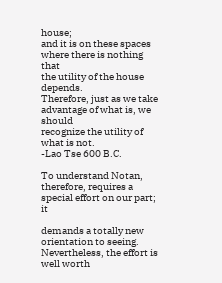house;
and it is on these spaces where there is nothing that
the utility of the house depends.
Therefore, just as we take advantage of what is, we should
recognize the utility of what is not.
-Lao Tse 600 B.C.

To understand Notan, therefore, requires a special effort on our part; it

demands a totally new orientation to seeing. Nevertheless, the effort is well worth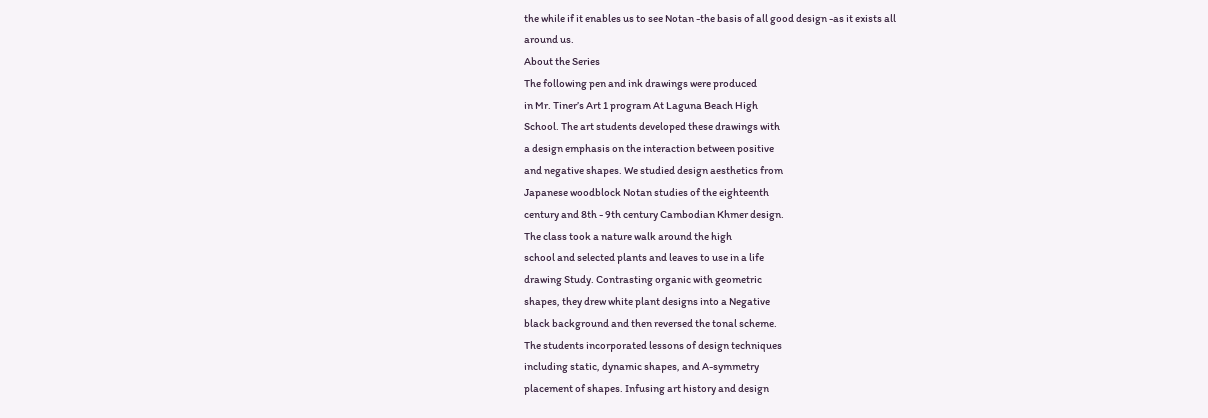the while if it enables us to see Notan -the basis of all good design -as it exists all
around us.
About the Series
The following pen and ink drawings were produced
in Mr. Tiner’s Art 1 program At Laguna Beach High
School. The art students developed these drawings with
a design emphasis on the interaction between positive
and negative shapes. We studied design aesthetics from
Japanese woodblock Notan studies of the eighteenth
century and 8th - 9th century Cambodian Khmer design.
The class took a nature walk around the high
school and selected plants and leaves to use in a life
drawing Study. Contrasting organic with geometric
shapes, they drew white plant designs into a Negative
black background and then reversed the tonal scheme.
The students incorporated lessons of design techniques
including static, dynamic shapes, and A-symmetry
placement of shapes. Infusing art history and design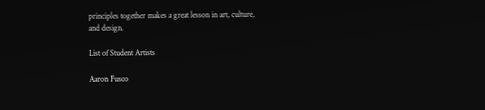principles together makes a great lesson in art, culture,
and design.

List of Student Artists

Aaron Fusco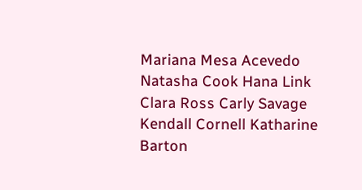Mariana Mesa Acevedo
Natasha Cook Hana Link
Clara Ross Carly Savage
Kendall Cornell Katharine Barton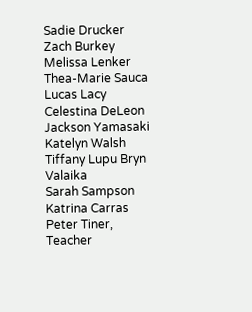Sadie Drucker Zach Burkey
Melissa Lenker Thea-Marie Sauca
Lucas Lacy Celestina DeLeon
Jackson Yamasaki Katelyn Walsh
Tiffany Lupu Bryn Valaika
Sarah Sampson Katrina Carras
Peter Tiner, Teacher